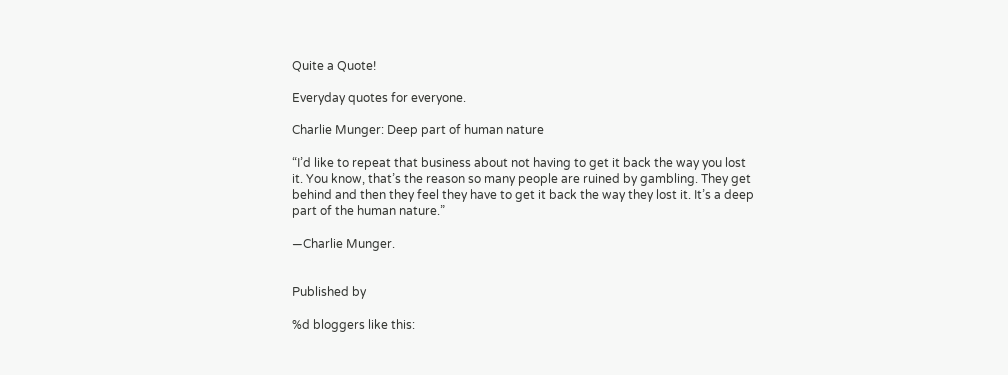Quite a Quote!

Everyday quotes for everyone.

Charlie Munger: Deep part of human nature

“I’d like to repeat that business about not having to get it back the way you lost it. You know, that’s the reason so many people are ruined by gambling. They get behind and then they feel they have to get it back the way they lost it. It’s a deep part of the human nature.”

—Charlie Munger.


Published by

%d bloggers like this: